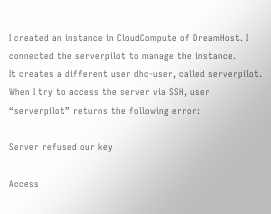I created an instance in CloudCompute of DreamHost. I connected the serverpilot to manage the instance.
It creates a different user dhc-user, called serverpilot. When I try to access the server via SSH, user “serverpilot” returns the following error:

Server refused our key

Access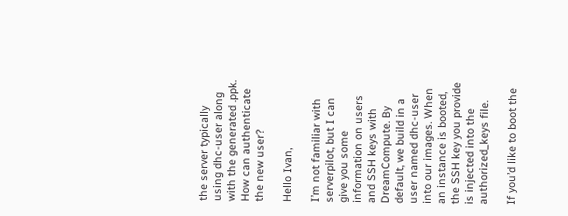the server typically using dhc-user along with the generated .ppk.
How can authenticate the new user?

Hello Ivan,

I’m not familiar with serverpilot, but I can give you some information on users and SSH keys with DreamCompute. By default, we build in a user named dhc-user into our images. When an instance is booted, the SSH key you provide is injected into the authorized_keys file.

If you’d like to boot the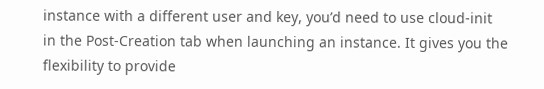instance with a different user and key, you’d need to use cloud-init in the Post-Creation tab when launching an instance. It gives you the flexibility to provide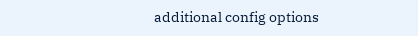additional config options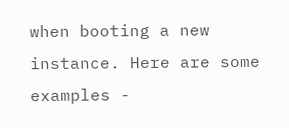when booting a new instance. Here are some examples -